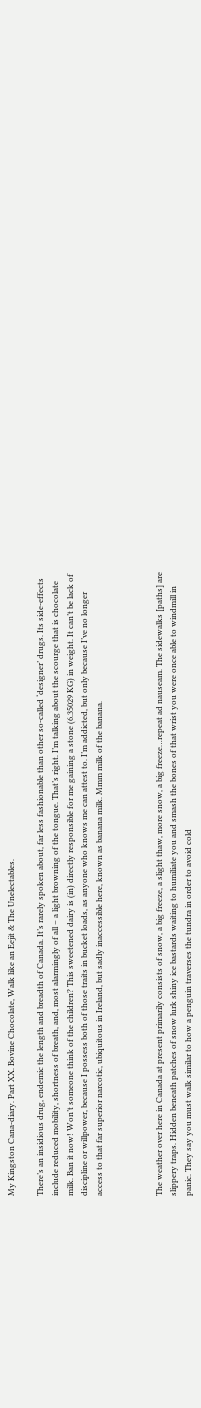My Kingston Cana-diary. Part XX. Bovine Chocolate, Walk like an Eejit & The Unelectables.

There’s an insidious drug, endemic the length and breadth of Canada. It’s rarely spoken about, far less fashionable than other so-called ‘designer’ drugs. Its side-effects include reduced mobility, shortness of breath, and, most alarmingly of all – a light browning of the tongue. That’s right. I’m talking about the scourge that is chocolate milk. Ban it now! Won’t someone think of the children? This sweetened dairy is (in) directly responsible for me gaining a stone (6.35029 KG) in weight. It can’t be lack of discipline or willpower, because I possess both of those traits in bucket loads, as anyone who knows me can attest to. I’m addicted, but only because I’ve no longer access to that far superior narcotic, ubiquitous in Ireland, but sadly inaccessible here, known as banana milk. Mmm milk of the banana.



The weather over here in Canada at present primarily consists of snow, a big freeze, a slight thaw, more snow, a big freeze…repeat ad nauseam. The sidewalks [paths] are slippery traps. Hidden beneath patches of snow lurk shiny ice bastards waiting to humiliate you and smash the bones of that wrist you were once able to windmill in panic. They say you must walk similar to how a penguin traverses the tundra in order to avoid cold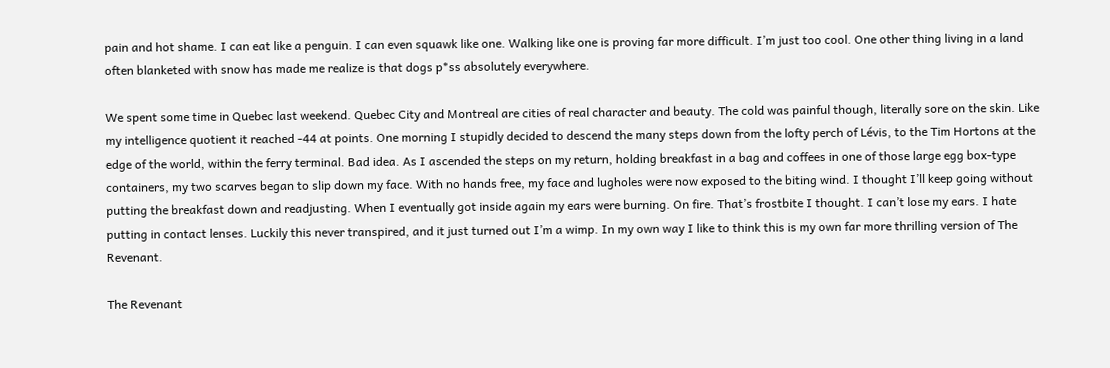pain and hot shame. I can eat like a penguin. I can even squawk like one. Walking like one is proving far more difficult. I’m just too cool. One other thing living in a land often blanketed with snow has made me realize is that dogs p*ss absolutely everywhere.

We spent some time in Quebec last weekend. Quebec City and Montreal are cities of real character and beauty. The cold was painful though, literally sore on the skin. Like my intelligence quotient it reached -44 at points. One morning I stupidly decided to descend the many steps down from the lofty perch of Lévis, to the Tim Hortons at the edge of the world, within the ferry terminal. Bad idea. As I ascended the steps on my return, holding breakfast in a bag and coffees in one of those large egg box-type containers, my two scarves began to slip down my face. With no hands free, my face and lugholes were now exposed to the biting wind. I thought I’ll keep going without putting the breakfast down and readjusting. When I eventually got inside again my ears were burning. On fire. That’s frostbite I thought. I can’t lose my ears. I hate putting in contact lenses. Luckily this never transpired, and it just turned out I’m a wimp. In my own way I like to think this is my own far more thrilling version of The Revenant.

The Revenant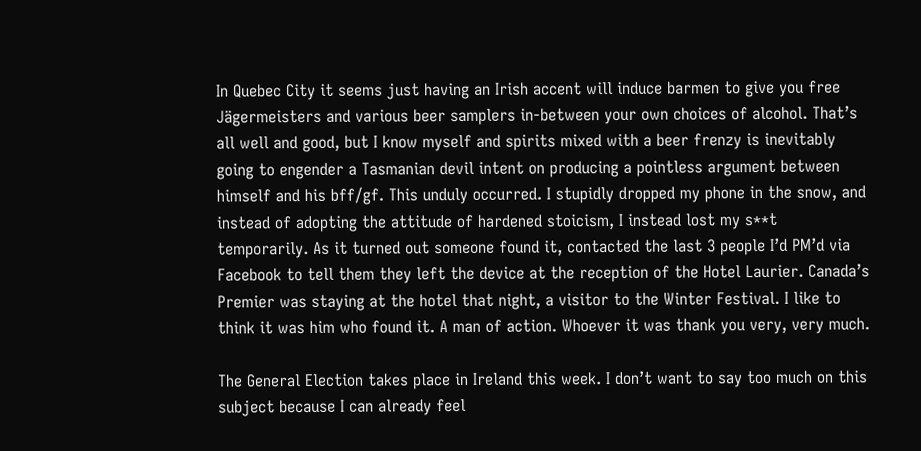In Quebec City it seems just having an Irish accent will induce barmen to give you free Jägermeisters and various beer samplers in-between your own choices of alcohol. That’s all well and good, but I know myself and spirits mixed with a beer frenzy is inevitably going to engender a Tasmanian devil intent on producing a pointless argument between himself and his bff/gf. This unduly occurred. I stupidly dropped my phone in the snow, and instead of adopting the attitude of hardened stoicism, I instead lost my s**t temporarily. As it turned out someone found it, contacted the last 3 people I’d PM’d via Facebook to tell them they left the device at the reception of the Hotel Laurier. Canada’s Premier was staying at the hotel that night, a visitor to the Winter Festival. I like to think it was him who found it. A man of action. Whoever it was thank you very, very much.

The General Election takes place in Ireland this week. I don’t want to say too much on this subject because I can already feel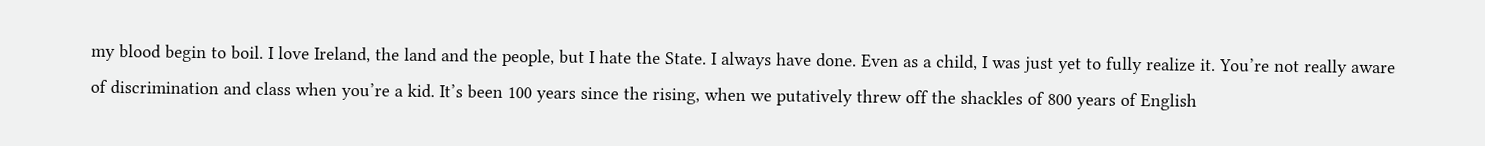my blood begin to boil. I love Ireland, the land and the people, but I hate the State. I always have done. Even as a child, I was just yet to fully realize it. You’re not really aware of discrimination and class when you’re a kid. It’s been 100 years since the rising, when we putatively threw off the shackles of 800 years of English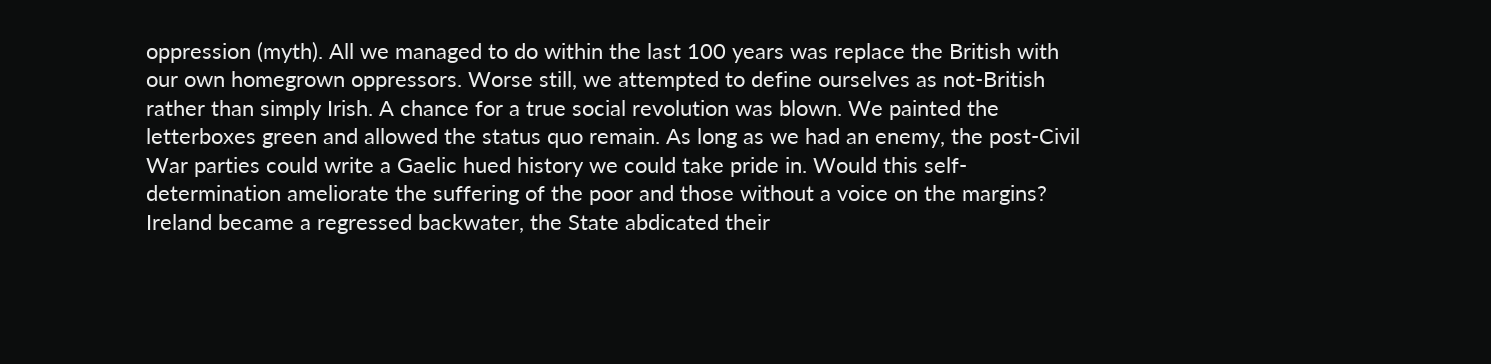oppression (myth). All we managed to do within the last 100 years was replace the British with our own homegrown oppressors. Worse still, we attempted to define ourselves as not-British rather than simply Irish. A chance for a true social revolution was blown. We painted the letterboxes green and allowed the status quo remain. As long as we had an enemy, the post-Civil War parties could write a Gaelic hued history we could take pride in. Would this self-determination ameliorate the suffering of the poor and those without a voice on the margins? Ireland became a regressed backwater, the State abdicated their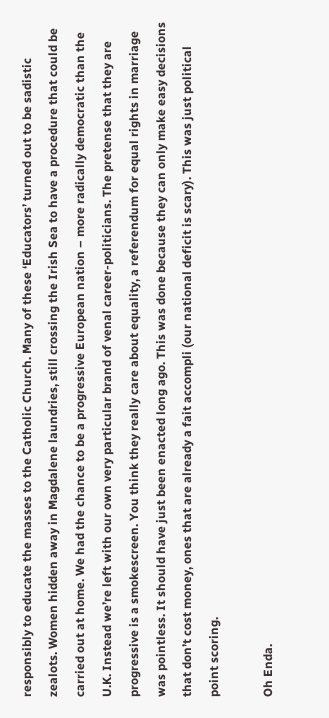responsibly to educate the masses to the Catholic Church. Many of these ‘Educators’ turned out to be sadistic zealots. Women hidden away in Magdalene laundries, still crossing the Irish Sea to have a procedure that could be carried out at home. We had the chance to be a progressive European nation – more radically democratic than the U.K. Instead we’re left with our own very particular brand of venal career-politicians. The pretense that they are progressive is a smokescreen. You think they really care about equality, a referendum for equal rights in marriage was pointless. It should have just been enacted long ago. This was done because they can only make easy decisions that don’t cost money, ones that are already a fait accompli (our national deficit is scary). This was just political point scoring.

Oh Enda.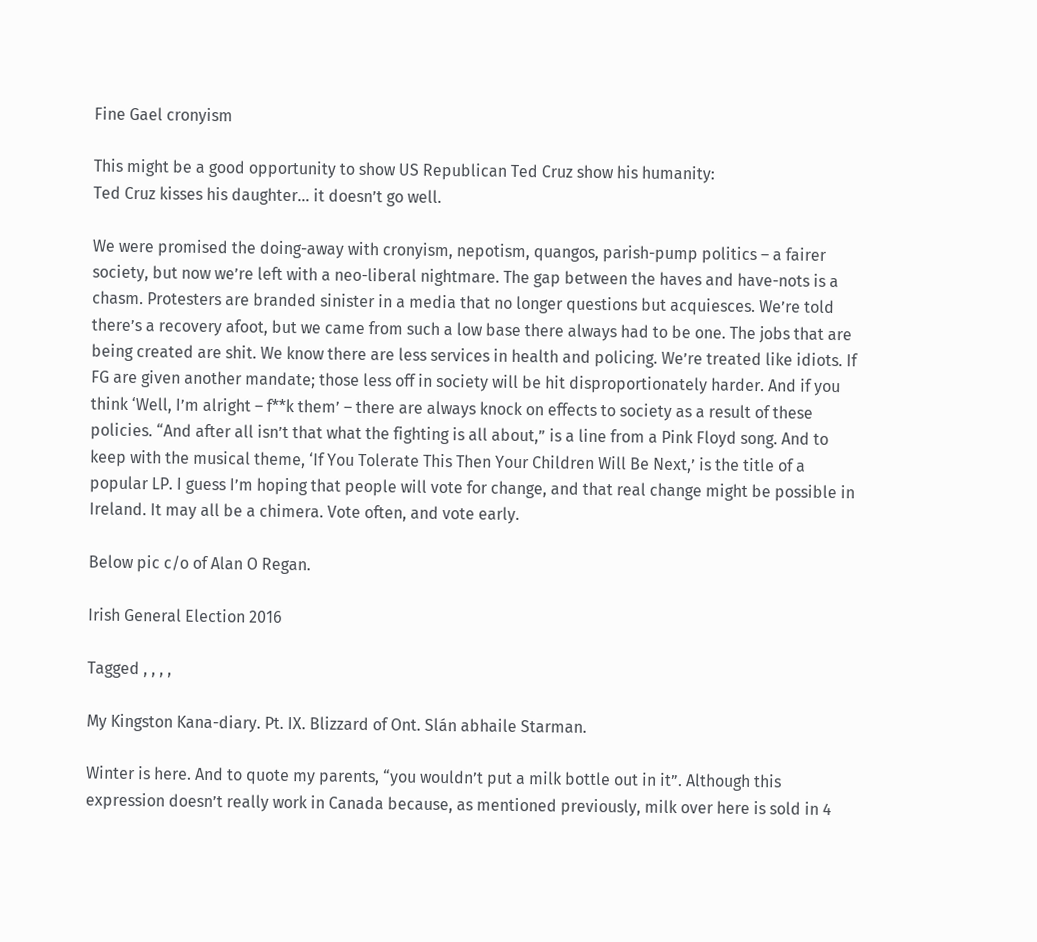Fine Gael cronyism

This might be a good opportunity to show US Republican Ted Cruz show his humanity:
Ted Cruz kisses his daughter… it doesn’t go well.

We were promised the doing-away with cronyism, nepotism, quangos, parish-pump politics – a fairer society, but now we’re left with a neo-liberal nightmare. The gap between the haves and have-nots is a chasm. Protesters are branded sinister in a media that no longer questions but acquiesces. We’re told there’s a recovery afoot, but we came from such a low base there always had to be one. The jobs that are being created are shit. We know there are less services in health and policing. We’re treated like idiots. If FG are given another mandate; those less off in society will be hit disproportionately harder. And if you think ‘Well, I’m alright – f**k them’ – there are always knock on effects to society as a result of these policies. “And after all isn’t that what the fighting is all about,” is a line from a Pink Floyd song. And to keep with the musical theme, ‘If You Tolerate This Then Your Children Will Be Next,’ is the title of a popular LP. I guess I’m hoping that people will vote for change, and that real change might be possible in Ireland. It may all be a chimera. Vote often, and vote early.

Below pic c/o of Alan O Regan.

Irish General Election 2016

Tagged , , , ,

My Kingston Kana-diary. Pt. IX. Blizzard of Ont. Slán abhaile Starman.

Winter is here. And to quote my parents, “you wouldn’t put a milk bottle out in it”. Although this expression doesn’t really work in Canada because, as mentioned previously, milk over here is sold in 4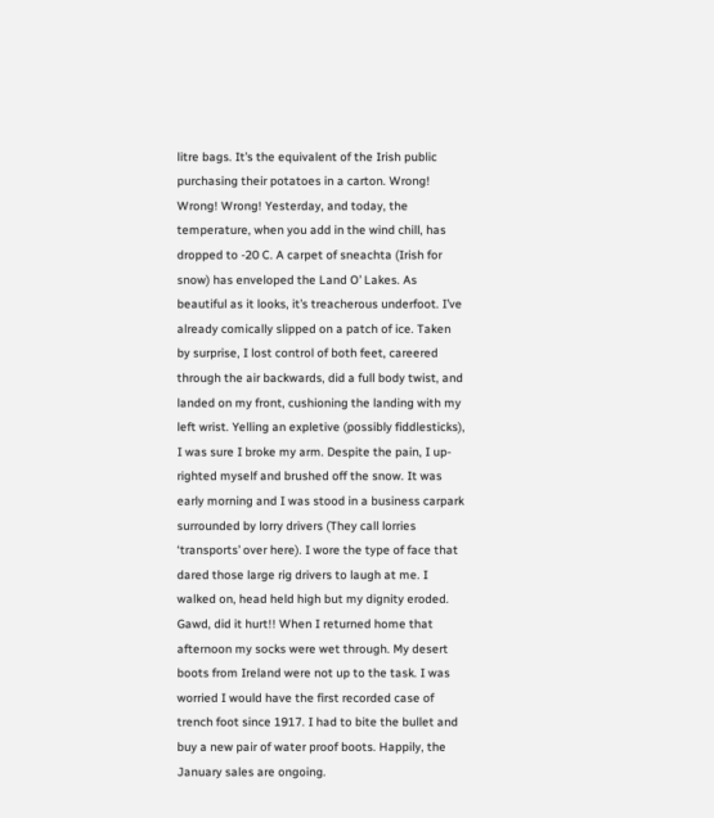litre bags. It’s the equivalent of the Irish public purchasing their potatoes in a carton. Wrong! Wrong! Wrong! Yesterday, and today, the temperature, when you add in the wind chill, has dropped to -20 C. A carpet of sneachta (Irish for snow) has enveloped the Land O’ Lakes. As beautiful as it looks, it’s treacherous underfoot. I’ve already comically slipped on a patch of ice. Taken by surprise, I lost control of both feet, careered through the air backwards, did a full body twist, and landed on my front, cushioning the landing with my left wrist. Yelling an expletive (possibly fiddlesticks), I was sure I broke my arm. Despite the pain, I up-righted myself and brushed off the snow. It was early morning and I was stood in a business carpark surrounded by lorry drivers (They call lorries ‘transports’ over here). I wore the type of face that dared those large rig drivers to laugh at me. I walked on, head held high but my dignity eroded. Gawd, did it hurt!! When I returned home that afternoon my socks were wet through. My desert boots from Ireland were not up to the task. I was worried I would have the first recorded case of trench foot since 1917. I had to bite the bullet and buy a new pair of water proof boots. Happily, the January sales are ongoing.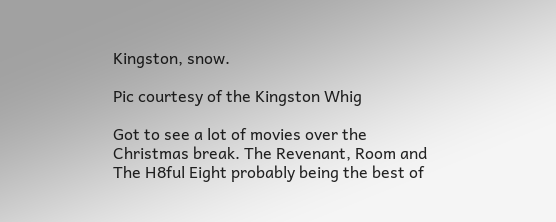Kingston, snow.

Pic courtesy of the Kingston Whig

Got to see a lot of movies over the Christmas break. The Revenant, Room and The H8ful Eight probably being the best of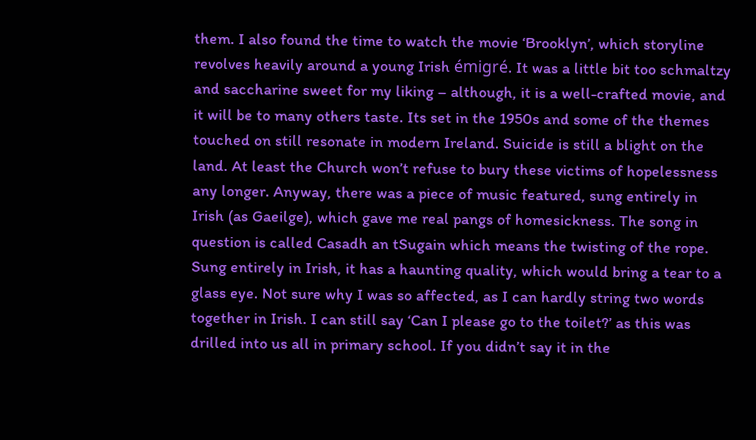them. I also found the time to watch the movie ‘Brooklyn’, which storyline revolves heavily around a young Irish émigré. It was a little bit too schmaltzy and saccharine sweet for my liking – although, it is a well-crafted movie, and it will be to many others taste. Its set in the 1950s and some of the themes touched on still resonate in modern Ireland. Suicide is still a blight on the land. At least the Church won’t refuse to bury these victims of hopelessness any longer. Anyway, there was a piece of music featured, sung entirely in Irish (as Gaeilge), which gave me real pangs of homesickness. The song in question is called Casadh an tSugain which means the twisting of the rope. Sung entirely in Irish, it has a haunting quality, which would bring a tear to a glass eye. Not sure why I was so affected, as I can hardly string two words together in Irish. I can still say ‘Can I please go to the toilet?’ as this was drilled into us all in primary school. If you didn’t say it in the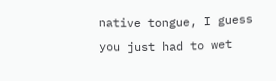native tongue, I guess you just had to wet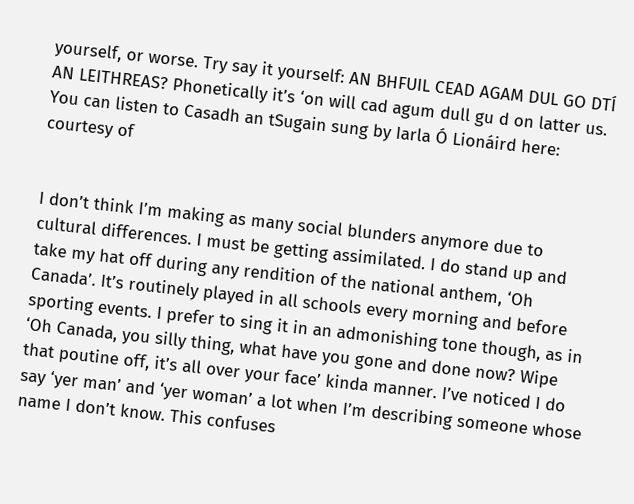yourself, or worse. Try say it yourself: AN BHFUIL CEAD AGAM DUL GO DTÍ AN LEITHREAS? Phonetically it’s ‘on will cad agum dull gu d on latter us. You can listen to Casadh an tSugain sung by Iarla Ó Lionáird here: courtesy of


I don’t think I’m making as many social blunders anymore due to cultural differences. I must be getting assimilated. I do stand up and take my hat off during any rendition of the national anthem, ‘Oh Canada’. It’s routinely played in all schools every morning and before sporting events. I prefer to sing it in an admonishing tone though, as in ‘Oh Canada, you silly thing, what have you gone and done now? Wipe that poutine off, it’s all over your face’ kinda manner. I’ve noticed I do say ‘yer man’ and ‘yer woman’ a lot when I’m describing someone whose name I don’t know. This confuses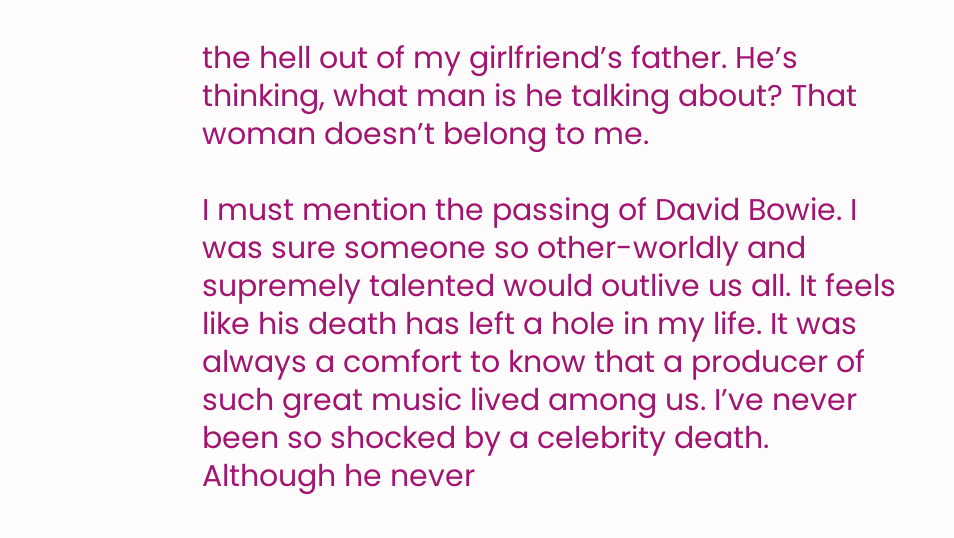the hell out of my girlfriend’s father. He’s thinking, what man is he talking about? That woman doesn’t belong to me.

I must mention the passing of David Bowie. I was sure someone so other-worldly and supremely talented would outlive us all. It feels like his death has left a hole in my life. It was always a comfort to know that a producer of such great music lived among us. I’ve never been so shocked by a celebrity death. Although he never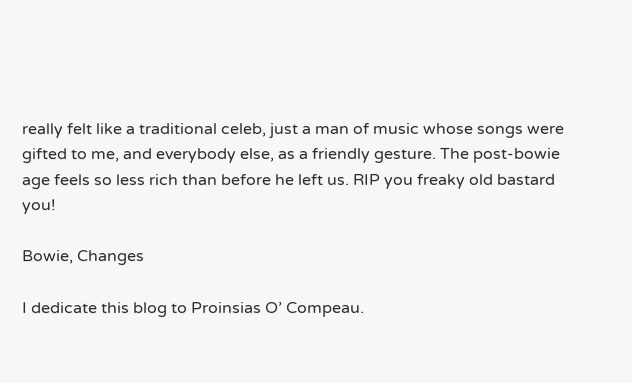really felt like a traditional celeb, just a man of music whose songs were gifted to me, and everybody else, as a friendly gesture. The post-bowie age feels so less rich than before he left us. RIP you freaky old bastard you!

Bowie, Changes

I dedicate this blog to Proinsias O’ Compeau.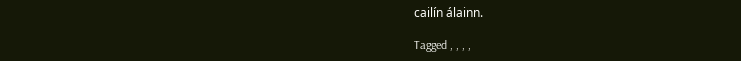cailín álainn.

Tagged , , , ,